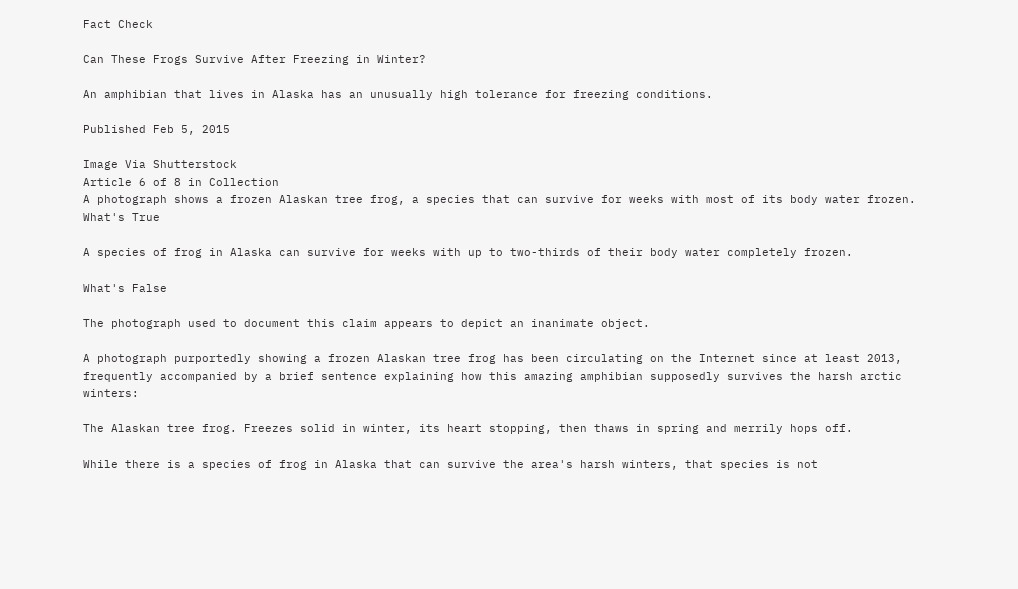Fact Check

Can These Frogs Survive After Freezing in Winter?

An amphibian that lives in Alaska has an unusually high tolerance for freezing conditions.

Published Feb 5, 2015

Image Via Shutterstock
Article 6 of 8 in Collection
A photograph shows a frozen Alaskan tree frog, a species that can survive for weeks with most of its body water frozen.
What's True

A species of frog in Alaska can survive for weeks with up to two-thirds of their body water completely frozen.

What's False

The photograph used to document this claim appears to depict an inanimate object.

A photograph purportedly showing a frozen Alaskan tree frog has been circulating on the Internet since at least 2013, frequently accompanied by a brief sentence explaining how this amazing amphibian supposedly survives the harsh arctic winters:

The Alaskan tree frog. Freezes solid in winter, its heart stopping, then thaws in spring and merrily hops off.

While there is a species of frog in Alaska that can survive the area's harsh winters, that species is not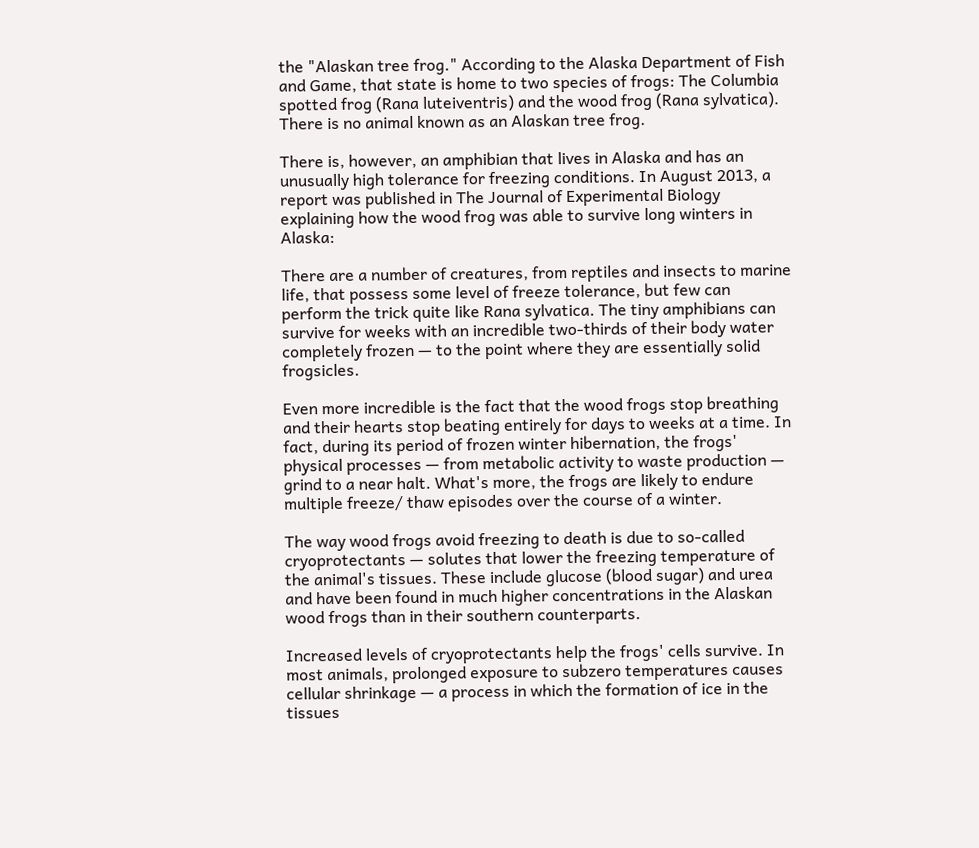the "Alaskan tree frog." According to the Alaska Department of Fish and Game, that state is home to two species of frogs: The Columbia spotted frog (Rana luteiventris) and the wood frog (Rana sylvatica). There is no animal known as an Alaskan tree frog.

There is, however, an amphibian that lives in Alaska and has an unusually high tolerance for freezing conditions. In August 2013, a report was published in The Journal of Experimental Biology explaining how the wood frog was able to survive long winters in Alaska:

There are a number of creatures, from reptiles and insects to marine life, that possess some level of freeze tolerance, but few can perform the trick quite like Rana sylvatica. The tiny amphibians can survive for weeks with an incredible two-thirds of their body water completely frozen — to the point where they are essentially solid frogsicles.

Even more incredible is the fact that the wood frogs stop breathing and their hearts stop beating entirely for days to weeks at a time. In fact, during its period of frozen winter hibernation, the frogs' physical processes — from metabolic activity to waste production — grind to a near halt. What's more, the frogs are likely to endure multiple freeze/ thaw episodes over the course of a winter.

The way wood frogs avoid freezing to death is due to so-called cryoprotectants — solutes that lower the freezing temperature of the animal's tissues. These include glucose (blood sugar) and urea and have been found in much higher concentrations in the Alaskan wood frogs than in their southern counterparts.

Increased levels of cryoprotectants help the frogs' cells survive. In most animals, prolonged exposure to subzero temperatures causes cellular shrinkage — a process in which the formation of ice in the tissues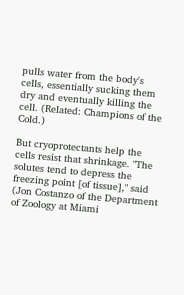pulls water from the body's cells, essentially sucking them dry and eventually killing the cell. (Related: Champions of the Cold.)

But cryoprotectants help the cells resist that shrinkage. "The solutes tend to depress the freezing point [of tissue]," said (Jon Costanzo of the Department of Zoology at Miami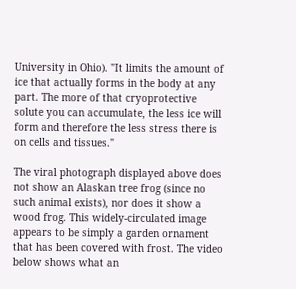University in Ohio). "It limits the amount of ice that actually forms in the body at any part. The more of that cryoprotective solute you can accumulate, the less ice will form and therefore the less stress there is on cells and tissues."

The viral photograph displayed above does not show an Alaskan tree frog (since no such animal exists), nor does it show a wood frog. This widely-circulated image appears to be simply a garden ornament that has been covered with frost. The video below shows what an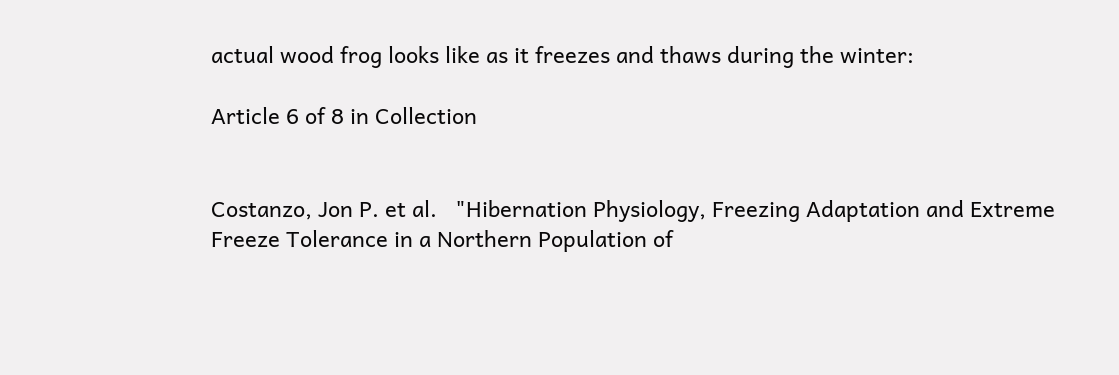actual wood frog looks like as it freezes and thaws during the winter:

Article 6 of 8 in Collection


Costanzo, Jon P. et al.   "Hibernation Physiology, Freezing Adaptation and Extreme Freeze Tolerance in a Northern Population of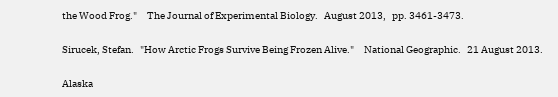the Wood Frog."     The Journal of Experimental Biology.   August 2013,   pp. 3461-3473.

Sirucek, Stefan.   "How Arctic Frogs Survive Being Frozen Alive."     National Geographic.   21 August 2013.

Alaska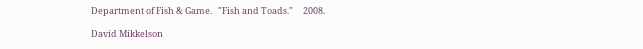Department of Fish & Game.   "Fish and Toads."     2008.

David Mikkelson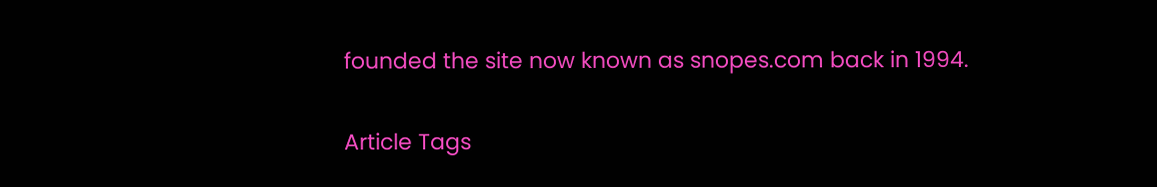founded the site now known as snopes.com back in 1994.

Article Tags